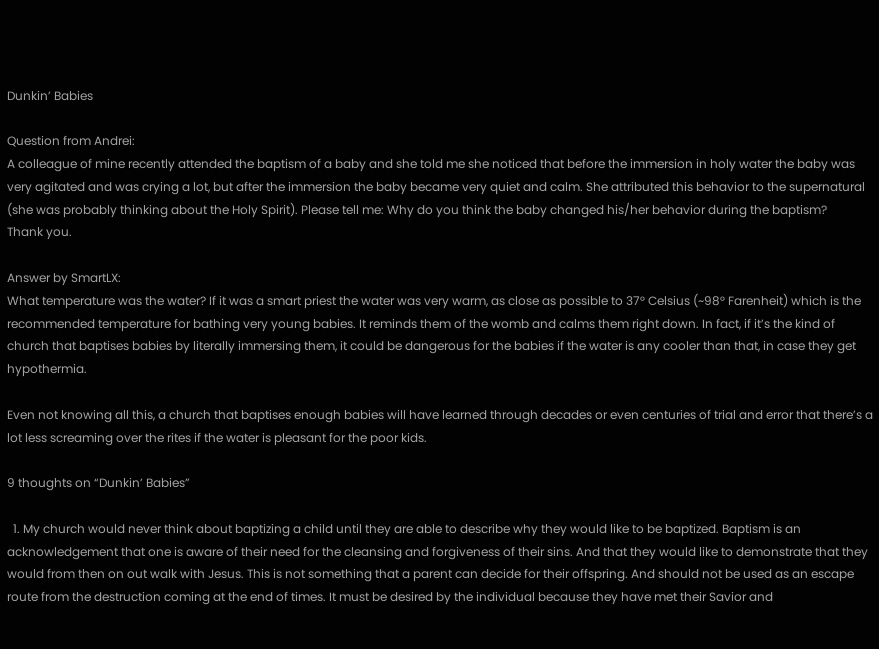Dunkin’ Babies

Question from Andrei:
A colleague of mine recently attended the baptism of a baby and she told me she noticed that before the immersion in holy water the baby was very agitated and was crying a lot, but after the immersion the baby became very quiet and calm. She attributed this behavior to the supernatural (she was probably thinking about the Holy Spirit). Please tell me: Why do you think the baby changed his/her behavior during the baptism?
Thank you.

Answer by SmartLX:
What temperature was the water? If it was a smart priest the water was very warm, as close as possible to 37° Celsius (~98° Farenheit) which is the recommended temperature for bathing very young babies. It reminds them of the womb and calms them right down. In fact, if it’s the kind of church that baptises babies by literally immersing them, it could be dangerous for the babies if the water is any cooler than that, in case they get hypothermia.

Even not knowing all this, a church that baptises enough babies will have learned through decades or even centuries of trial and error that there’s a lot less screaming over the rites if the water is pleasant for the poor kids.

9 thoughts on “Dunkin’ Babies”

  1. My church would never think about baptizing a child until they are able to describe why they would like to be baptized. Baptism is an acknowledgement that one is aware of their need for the cleansing and forgiveness of their sins. And that they would like to demonstrate that they would from then on out walk with Jesus. This is not something that a parent can decide for their offspring. And should not be used as an escape route from the destruction coming at the end of times. It must be desired by the individual because they have met their Savior and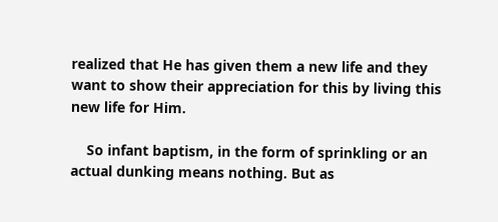realized that He has given them a new life and they want to show their appreciation for this by living this new life for Him.

    So infant baptism, in the form of sprinkling or an actual dunking means nothing. But as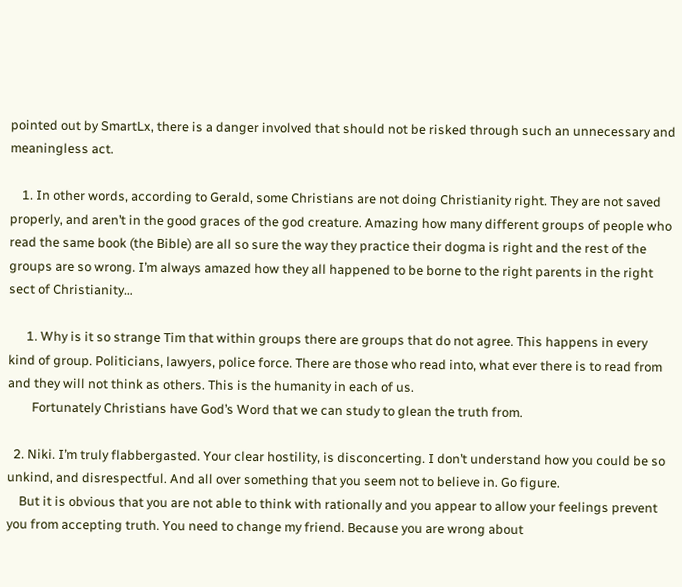pointed out by SmartLx, there is a danger involved that should not be risked through such an unnecessary and meaningless act.

    1. In other words, according to Gerald, some Christians are not doing Christianity right. They are not saved properly, and aren’t in the good graces of the god creature. Amazing how many different groups of people who read the same book (the Bible) are all so sure the way they practice their dogma is right and the rest of the groups are so wrong. I’m always amazed how they all happened to be borne to the right parents in the right sect of Christianity…

      1. Why is it so strange Tim that within groups there are groups that do not agree. This happens in every kind of group. Politicians, lawyers, police force. There are those who read into, what ever there is to read from and they will not think as others. This is the humanity in each of us.
        Fortunately Christians have God’s Word that we can study to glean the truth from.

  2. Niki. I’m truly flabbergasted. Your clear hostility, is disconcerting. I don’t understand how you could be so unkind, and disrespectful. And all over something that you seem not to believe in. Go figure.
    But it is obvious that you are not able to think with rationally and you appear to allow your feelings prevent you from accepting truth. You need to change my friend. Because you are wrong about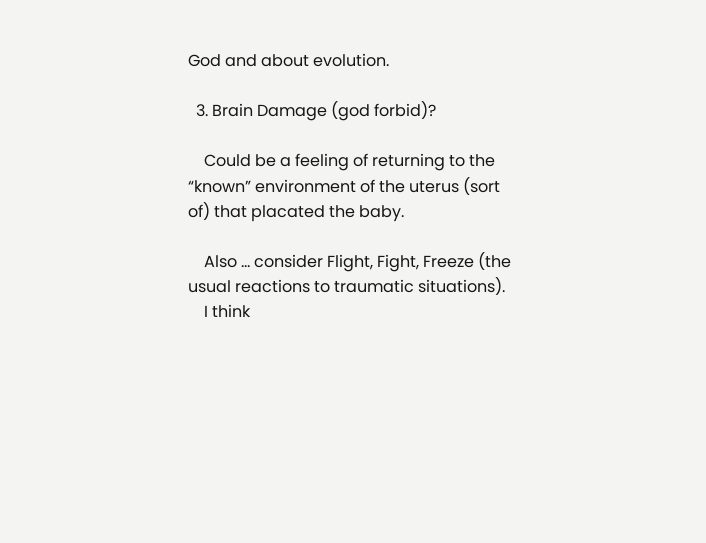God and about evolution.

  3. Brain Damage (god forbid)?

    Could be a feeling of returning to the “known” environment of the uterus (sort of) that placated the baby.

    Also … consider Flight, Fight, Freeze (the usual reactions to traumatic situations).
    I think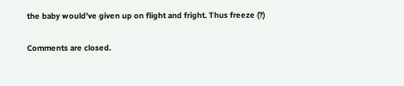the baby would’ve given up on flight and fright. Thus freeze (?)

Comments are closed.